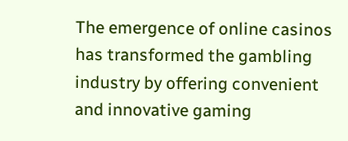The emergence of online casinos has transformed the gambling industry by offering convenient and innovative gaming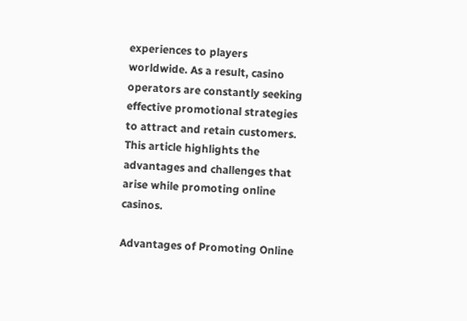experiences to players worldwide. As a result, casino operators are constantly seeking effective promotional strategies to attract and retain customers. This article highlights the advantages and challenges that arise while promoting online casinos.

Advantages of Promoting Online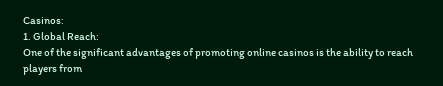Casinos:
1. Global Reach:
One of the significant advantages of promoting online casinos is the ability to reach players from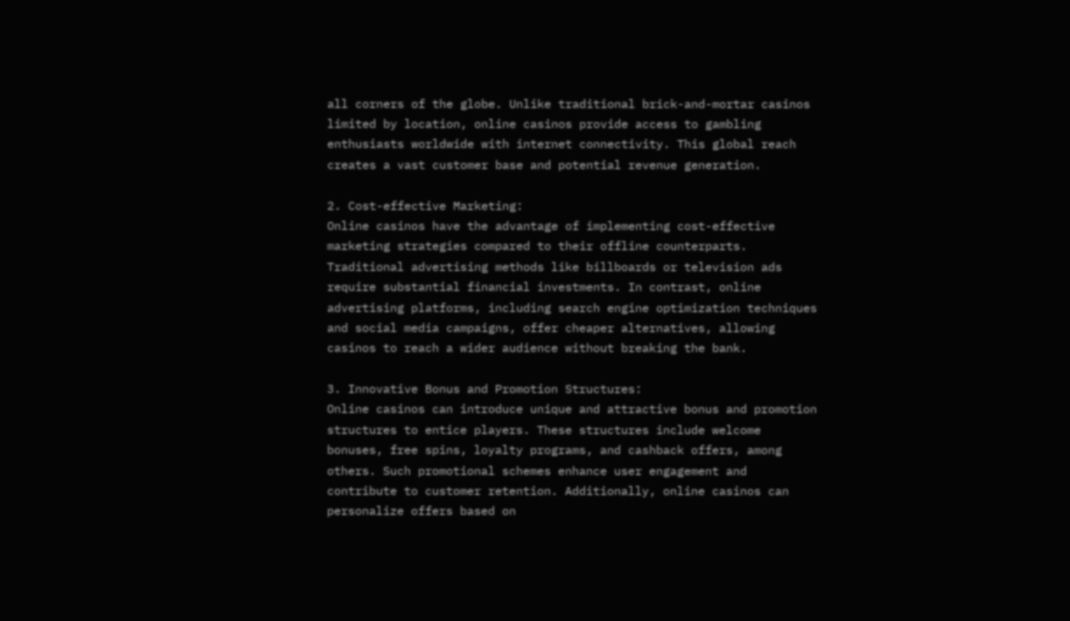all corners of the globe. Unlike traditional brick-and-mortar casinos limited by location, online casinos provide access to gambling enthusiasts worldwide with internet connectivity. This global reach creates a vast customer base and potential revenue generation.

2. Cost-effective Marketing:
Online casinos have the advantage of implementing cost-effective marketing strategies compared to their offline counterparts. Traditional advertising methods like billboards or television ads require substantial financial investments. In contrast, online advertising platforms, including search engine optimization techniques and social media campaigns, offer cheaper alternatives, allowing casinos to reach a wider audience without breaking the bank.

3. Innovative Bonus and Promotion Structures:
Online casinos can introduce unique and attractive bonus and promotion structures to entice players. These structures include welcome bonuses, free spins, loyalty programs, and cashback offers, among others. Such promotional schemes enhance user engagement and contribute to customer retention. Additionally, online casinos can personalize offers based on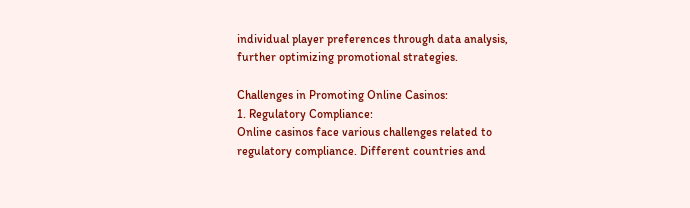individual player preferences through data analysis, further optimizing promotional strategies.

Challenges in Promoting Online Casinos:
1. Regulatory Compliance:
Online casinos face various challenges related to regulatory compliance. Different countries and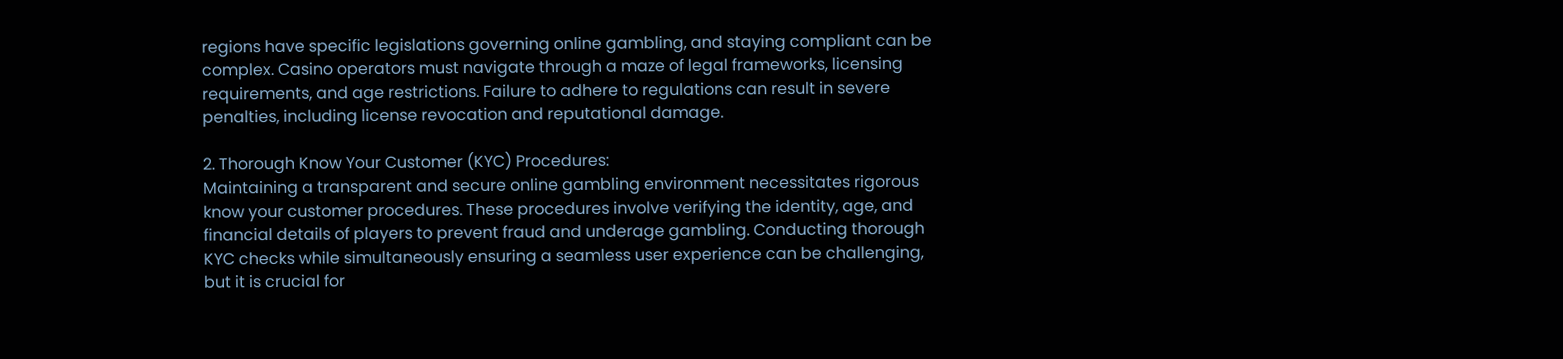regions have specific legislations governing online gambling, and staying compliant can be complex. Casino operators must navigate through a maze of legal frameworks, licensing requirements, and age restrictions. Failure to adhere to regulations can result in severe penalties, including license revocation and reputational damage.

2. Thorough Know Your Customer (KYC) Procedures:
Maintaining a transparent and secure online gambling environment necessitates rigorous know your customer procedures. These procedures involve verifying the identity, age, and financial details of players to prevent fraud and underage gambling. Conducting thorough KYC checks while simultaneously ensuring a seamless user experience can be challenging, but it is crucial for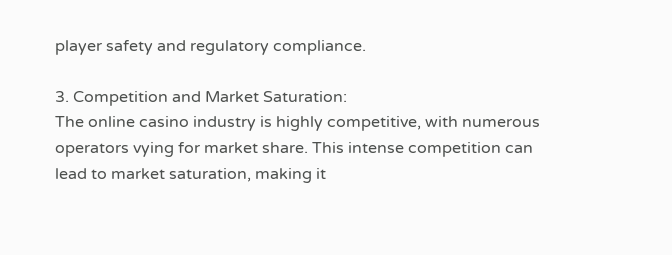player safety and regulatory compliance.

3. Competition and Market Saturation:
The online casino industry is highly competitive, with numerous operators vying for market share. This intense competition can lead to market saturation, making it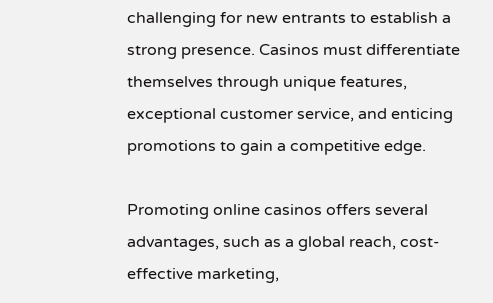challenging for new entrants to establish a strong presence. Casinos must differentiate themselves through unique features, exceptional customer service, and enticing promotions to gain a competitive edge.

Promoting online casinos offers several advantages, such as a global reach, cost-effective marketing,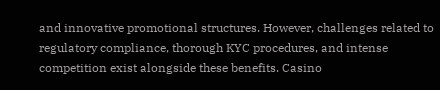and innovative promotional structures. However, challenges related to regulatory compliance, thorough KYC procedures, and intense competition exist alongside these benefits. Casino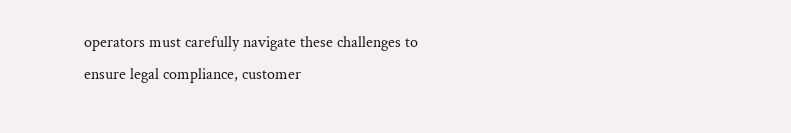operators must carefully navigate these challenges to ensure legal compliance, customer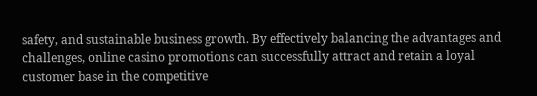safety, and sustainable business growth. By effectively balancing the advantages and challenges, online casino promotions can successfully attract and retain a loyal customer base in the competitive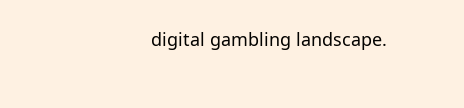digital gambling landscape.